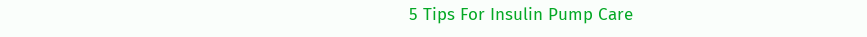5 Tips For Insulin Pump Care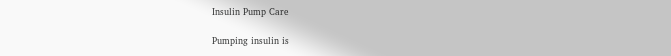Insulin Pump Care

Pumping insulin is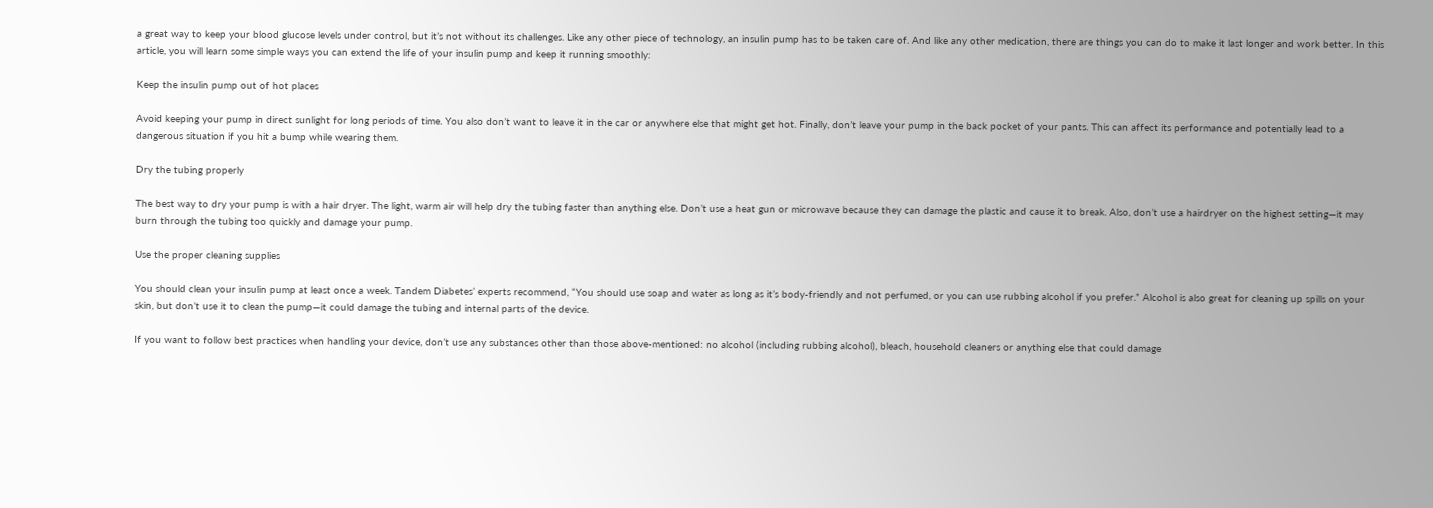a great way to keep your blood glucose levels under control, but it’s not without its challenges. Like any other piece of technology, an insulin pump has to be taken care of. And like any other medication, there are things you can do to make it last longer and work better. In this article, you will learn some simple ways you can extend the life of your insulin pump and keep it running smoothly:

Keep the insulin pump out of hot places

Avoid keeping your pump in direct sunlight for long periods of time. You also don’t want to leave it in the car or anywhere else that might get hot. Finally, don’t leave your pump in the back pocket of your pants. This can affect its performance and potentially lead to a dangerous situation if you hit a bump while wearing them.

Dry the tubing properly

The best way to dry your pump is with a hair dryer. The light, warm air will help dry the tubing faster than anything else. Don’t use a heat gun or microwave because they can damage the plastic and cause it to break. Also, don’t use a hairdryer on the highest setting—it may burn through the tubing too quickly and damage your pump.

Use the proper cleaning supplies

You should clean your insulin pump at least once a week. Tandem Diabetes’ experts recommend, “You should use soap and water as long as it’s body-friendly and not perfumed, or you can use rubbing alcohol if you prefer.” Alcohol is also great for cleaning up spills on your skin, but don’t use it to clean the pump—it could damage the tubing and internal parts of the device.

If you want to follow best practices when handling your device, don’t use any substances other than those above-mentioned: no alcohol (including rubbing alcohol), bleach, household cleaners or anything else that could damage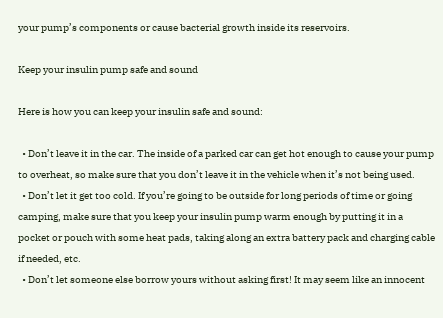your pump’s components or cause bacterial growth inside its reservoirs.

Keep your insulin pump safe and sound

Here is how you can keep your insulin safe and sound:

  • Don’t leave it in the car. The inside of a parked car can get hot enough to cause your pump to overheat, so make sure that you don’t leave it in the vehicle when it’s not being used.
  • Don’t let it get too cold. If you’re going to be outside for long periods of time or going camping, make sure that you keep your insulin pump warm enough by putting it in a pocket or pouch with some heat pads, taking along an extra battery pack and charging cable if needed, etc.
  • Don’t let someone else borrow yours without asking first! It may seem like an innocent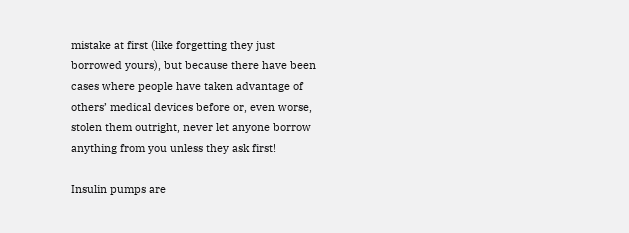mistake at first (like forgetting they just borrowed yours), but because there have been cases where people have taken advantage of others’ medical devices before or, even worse, stolen them outright, never let anyone borrow anything from you unless they ask first!

Insulin pumps are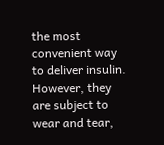the most convenient way to deliver insulin. However, they are subject to wear and tear,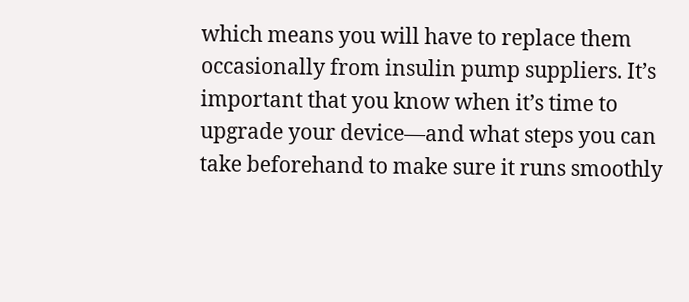which means you will have to replace them occasionally from insulin pump suppliers. It’s important that you know when it’s time to upgrade your device—and what steps you can take beforehand to make sure it runs smoothly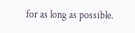for as long as possible.